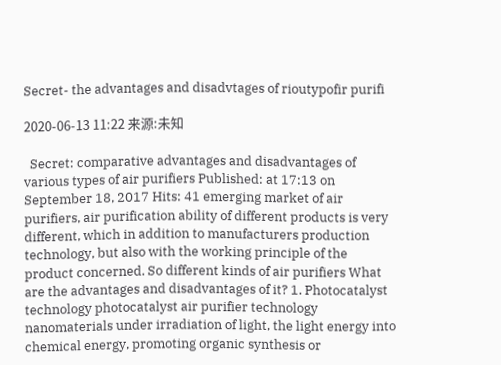Secret- the advantages and disadvtages of rioutypofir purifi

2020-06-13 11:22 来源:未知

  Secret: comparative advantages and disadvantages of various types of air purifiers Published: at 17:13 on September 18, 2017 Hits: 41 emerging market of air purifiers, air purification ability of different products is very different, which in addition to manufacturers production technology, but also with the working principle of the product concerned. So different kinds of air purifiers What are the advantages and disadvantages of it? 1. Photocatalyst technology photocatalyst air purifier technology nanomaterials under irradiation of light, the light energy into chemical energy, promoting organic synthesis or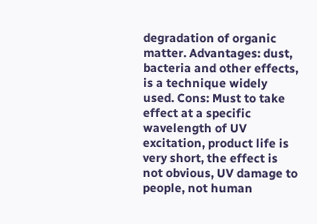degradation of organic matter. Advantages: dust, bacteria and other effects, is a technique widely used. Cons: Must to take effect at a specific wavelength of UV excitation, product life is very short, the effect is not obvious, UV damage to people, not human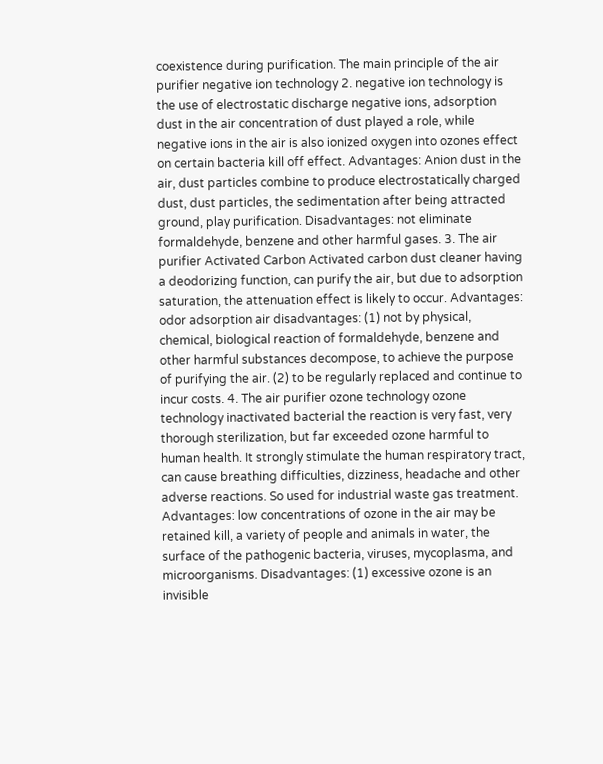coexistence during purification. The main principle of the air purifier negative ion technology 2. negative ion technology is the use of electrostatic discharge negative ions, adsorption dust in the air concentration of dust played a role, while negative ions in the air is also ionized oxygen into ozones effect on certain bacteria kill off effect. Advantages: Anion dust in the air, dust particles combine to produce electrostatically charged dust, dust particles, the sedimentation after being attracted ground, play purification. Disadvantages: not eliminate formaldehyde, benzene and other harmful gases. 3. The air purifier Activated Carbon Activated carbon dust cleaner having a deodorizing function, can purify the air, but due to adsorption saturation, the attenuation effect is likely to occur. Advantages: odor adsorption air disadvantages: (1) not by physical, chemical, biological reaction of formaldehyde, benzene and other harmful substances decompose, to achieve the purpose of purifying the air. (2) to be regularly replaced and continue to incur costs. 4. The air purifier ozone technology ozone technology inactivated bacterial the reaction is very fast, very thorough sterilization, but far exceeded ozone harmful to human health. It strongly stimulate the human respiratory tract, can cause breathing difficulties, dizziness, headache and other adverse reactions. So used for industrial waste gas treatment. Advantages: low concentrations of ozone in the air may be retained kill, a variety of people and animals in water, the surface of the pathogenic bacteria, viruses, mycoplasma, and microorganisms. Disadvantages: (1) excessive ozone is an invisible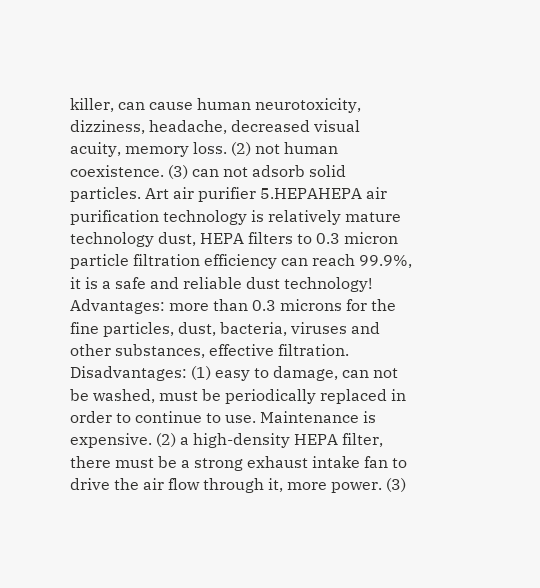killer, can cause human neurotoxicity, dizziness, headache, decreased visual acuity, memory loss. (2) not human coexistence. (3) can not adsorb solid particles. Art air purifier 5.HEPAHEPA air purification technology is relatively mature technology dust, HEPA filters to 0.3 micron particle filtration efficiency can reach 99.9%, it is a safe and reliable dust technology! Advantages: more than 0.3 microns for the fine particles, dust, bacteria, viruses and other substances, effective filtration. Disadvantages: (1) easy to damage, can not be washed, must be periodically replaced in order to continue to use. Maintenance is expensive. (2) a high-density HEPA filter, there must be a strong exhaust intake fan to drive the air flow through it, more power. (3)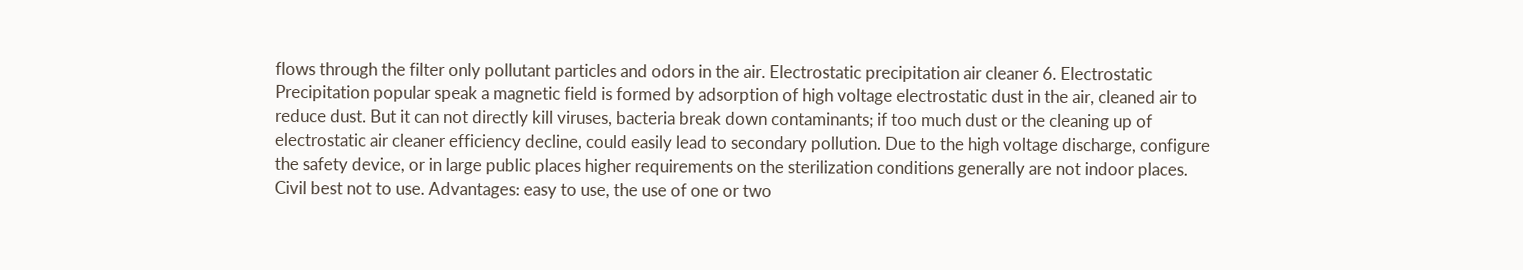flows through the filter only pollutant particles and odors in the air. Electrostatic precipitation air cleaner 6. Electrostatic Precipitation popular speak a magnetic field is formed by adsorption of high voltage electrostatic dust in the air, cleaned air to reduce dust. But it can not directly kill viruses, bacteria break down contaminants; if too much dust or the cleaning up of electrostatic air cleaner efficiency decline, could easily lead to secondary pollution. Due to the high voltage discharge, configure the safety device, or in large public places higher requirements on the sterilization conditions generally are not indoor places. Civil best not to use. Advantages: easy to use, the use of one or two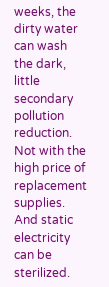weeks, the dirty water can wash the dark, little secondary pollution reduction. Not with the high price of replacement supplies. And static electricity can be sterilized.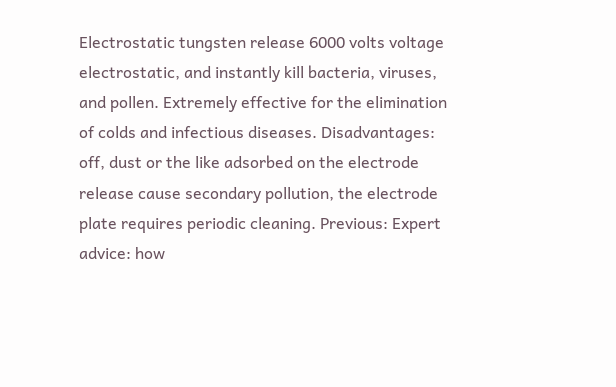Electrostatic tungsten release 6000 volts voltage electrostatic, and instantly kill bacteria, viruses, and pollen. Extremely effective for the elimination of colds and infectious diseases. Disadvantages: off, dust or the like adsorbed on the electrode release cause secondary pollution, the electrode plate requires periodic cleaning. Previous: Expert advice: how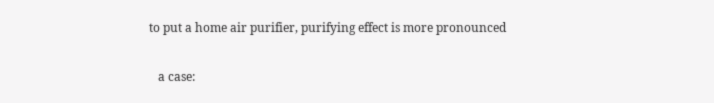to put a home air purifier, purifying effect is more pronounced

   a case: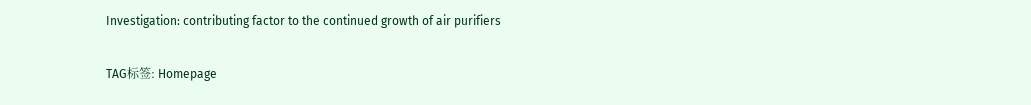Investigation: contributing factor to the continued growth of air purifiers

TAG标签: Homepage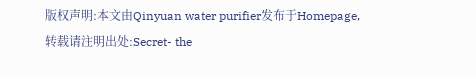版权声明:本文由Qinyuan water purifier发布于Homepage,转载请注明出处:Secret- the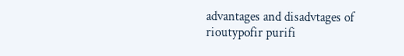advantages and disadvtages of rioutypofir purifi